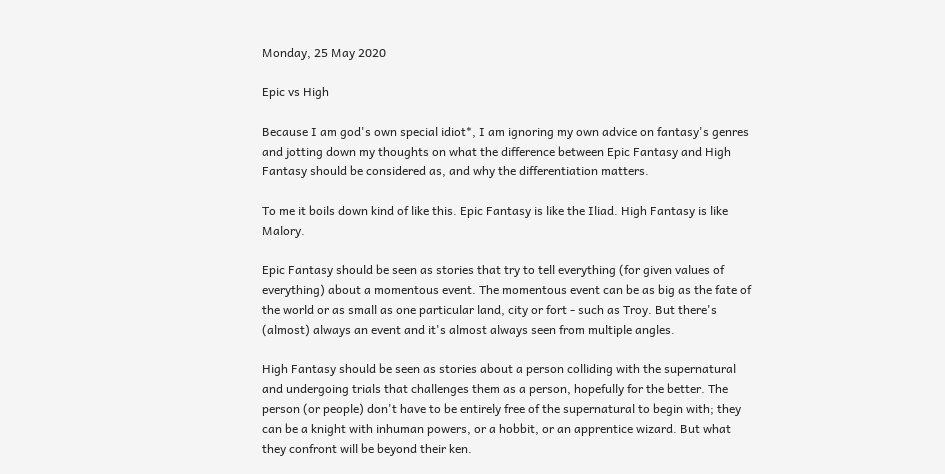Monday, 25 May 2020

Epic vs High

Because I am god's own special idiot*, I am ignoring my own advice on fantasy's genres and jotting down my thoughts on what the difference between Epic Fantasy and High Fantasy should be considered as, and why the differentiation matters.

To me it boils down kind of like this. Epic Fantasy is like the Iliad. High Fantasy is like Malory.

Epic Fantasy should be seen as stories that try to tell everything (for given values of everything) about a momentous event. The momentous event can be as big as the fate of the world or as small as one particular land, city or fort - such as Troy. But there's (almost) always an event and it's almost always seen from multiple angles.

High Fantasy should be seen as stories about a person colliding with the supernatural and undergoing trials that challenges them as a person, hopefully for the better. The person (or people) don't have to be entirely free of the supernatural to begin with; they can be a knight with inhuman powers, or a hobbit, or an apprentice wizard. But what they confront will be beyond their ken.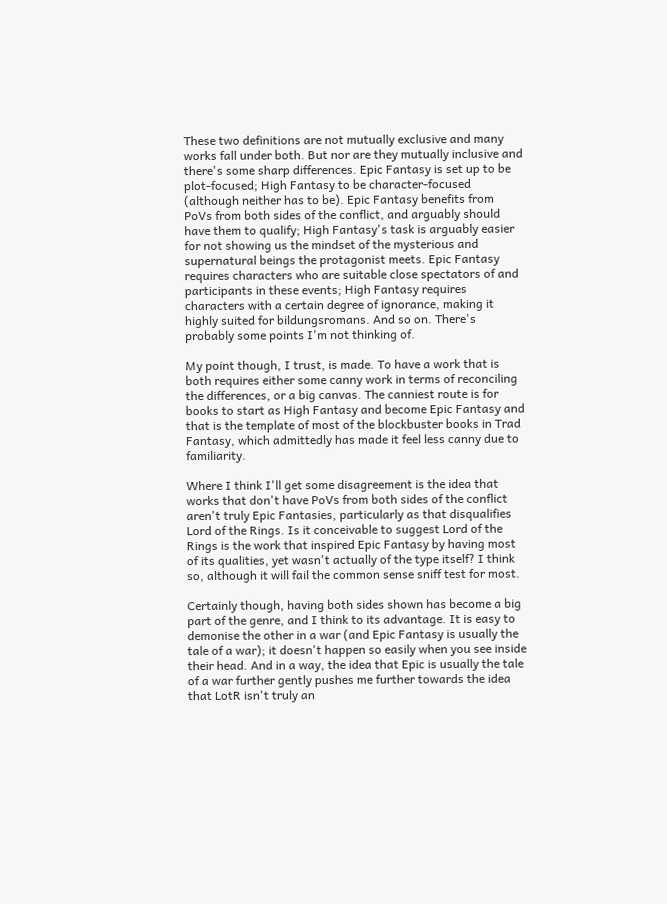These two definitions are not mutually exclusive and many works fall under both. But nor are they mutually inclusive and there's some sharp differences. Epic Fantasy is set up to be plot-focused; High Fantasy to be character-focused (although neither has to be). Epic Fantasy benefits from PoVs from both sides of the conflict, and arguably should have them to qualify; High Fantasy's task is arguably easier for not showing us the mindset of the mysterious and supernatural beings the protagonist meets. Epic Fantasy requires characters who are suitable close spectators of and participants in these events; High Fantasy requires characters with a certain degree of ignorance, making it highly suited for bildungsromans. And so on. There's probably some points I'm not thinking of.

My point though, I trust, is made. To have a work that is both requires either some canny work in terms of reconciling the differences, or a big canvas. The canniest route is for books to start as High Fantasy and become Epic Fantasy and that is the template of most of the blockbuster books in Trad Fantasy, which admittedly has made it feel less canny due to familiarity.

Where I think I'll get some disagreement is the idea that works that don't have PoVs from both sides of the conflict aren't truly Epic Fantasies, particularly as that disqualifies Lord of the Rings. Is it conceivable to suggest Lord of the Rings is the work that inspired Epic Fantasy by having most of its qualities, yet wasn't actually of the type itself? I think so, although it will fail the common sense sniff test for most.

Certainly though, having both sides shown has become a big part of the genre, and I think to its advantage. It is easy to demonise the other in a war (and Epic Fantasy is usually the tale of a war); it doesn't happen so easily when you see inside their head. And in a way, the idea that Epic is usually the tale of a war further gently pushes me further towards the idea that LotR isn't truly an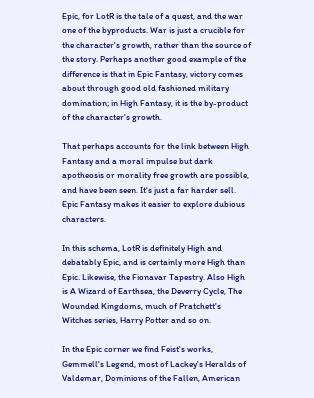Epic, for LotR is the tale of a quest, and the war one of the byproducts. War is just a crucible for the character's growth, rather than the source of the story. Perhaps another good example of the difference is that in Epic Fantasy, victory comes about through good old fashioned military domination; in High Fantasy, it is the by-product of the character's growth.

That perhaps accounts for the link between High Fantasy and a moral impulse but dark apotheosis or morality free growth are possible, and have been seen. It's just a far harder sell. Epic Fantasy makes it easier to explore dubious characters.

In this schema, LotR is definitely High and debatably Epic, and is certainly more High than Epic. Likewise, the Fionavar Tapestry. Also High is A Wizard of Earthsea, the Deverry Cycle, The Wounded Kingdoms, much of Pratchett's Witches series, Harry Potter and so on.

In the Epic corner we find Feist's works, Gemmell's Legend, most of Lackey's Heralds of Valdemar, Dominions of the Fallen, American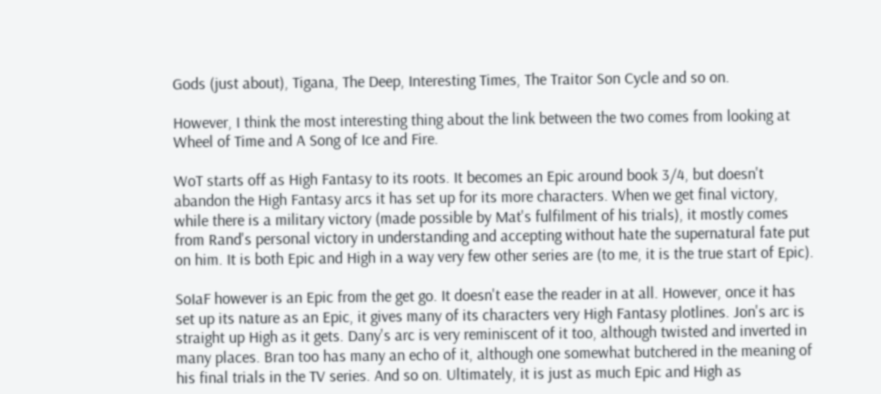Gods (just about), Tigana, The Deep, Interesting Times, The Traitor Son Cycle and so on.

However, I think the most interesting thing about the link between the two comes from looking at Wheel of Time and A Song of Ice and Fire.

WoT starts off as High Fantasy to its roots. It becomes an Epic around book 3/4, but doesn't abandon the High Fantasy arcs it has set up for its more characters. When we get final victory, while there is a military victory (made possible by Mat's fulfilment of his trials), it mostly comes from Rand's personal victory in understanding and accepting without hate the supernatural fate put on him. It is both Epic and High in a way very few other series are (to me, it is the true start of Epic).

SoIaF however is an Epic from the get go. It doesn't ease the reader in at all. However, once it has set up its nature as an Epic, it gives many of its characters very High Fantasy plotlines. Jon's arc is straight up High as it gets. Dany's arc is very reminiscent of it too, although twisted and inverted in many places. Bran too has many an echo of it, although one somewhat butchered in the meaning of his final trials in the TV series. And so on. Ultimately, it is just as much Epic and High as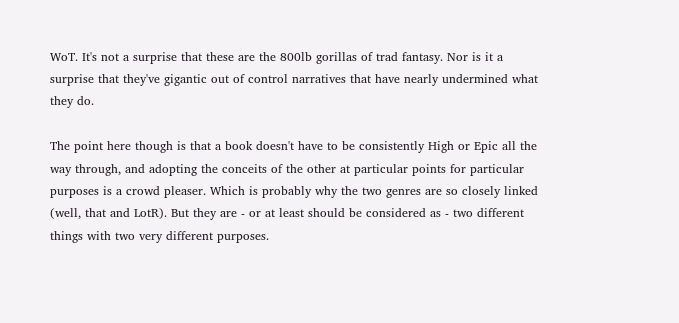WoT. It's not a surprise that these are the 800lb gorillas of trad fantasy. Nor is it a surprise that they've gigantic out of control narratives that have nearly undermined what they do.

The point here though is that a book doesn't have to be consistently High or Epic all the way through, and adopting the conceits of the other at particular points for particular purposes is a crowd pleaser. Which is probably why the two genres are so closely linked (well, that and LotR). But they are - or at least should be considered as - two different things with two very different purposes.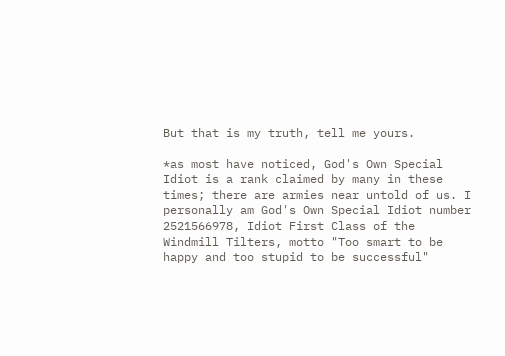But that is my truth, tell me yours.

*as most have noticed, God's Own Special Idiot is a rank claimed by many in these times; there are armies near untold of us. I personally am God's Own Special Idiot number 2521566978, Idiot First Class of the Windmill Tilters, motto "Too smart to be happy and too stupid to be successful"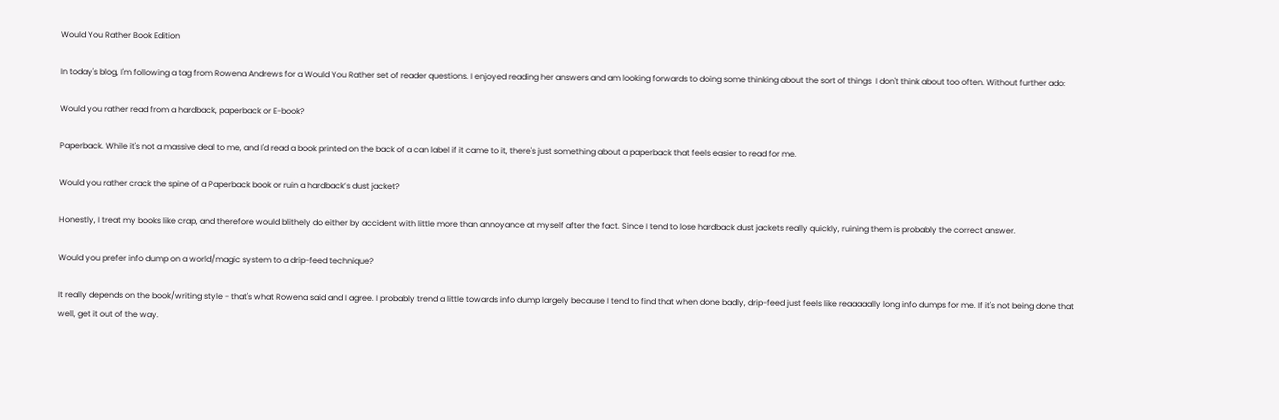Would You Rather Book Edition

In today's blog, I'm following a tag from Rowena Andrews for a Would You Rather set of reader questions. I enjoyed reading her answers and am looking forwards to doing some thinking about the sort of things  I don't think about too often. Without further ado:

Would you rather read from a hardback, paperback or E-book?

Paperback. While it's not a massive deal to me, and I'd read a book printed on the back of a can label if it came to it, there's just something about a paperback that feels easier to read for me.

Would you rather crack the spine of a Paperback book or ruin a hardback’s dust jacket?

Honestly, I treat my books like crap, and therefore would blithely do either by accident with little more than annoyance at myself after the fact. Since I tend to lose hardback dust jackets really quickly, ruining them is probably the correct answer.

Would you prefer info dump on a world/magic system to a drip-feed technique?

It really depends on the book/writing style - that's what Rowena said and I agree. I probably trend a little towards info dump largely because I tend to find that when done badly, drip-feed just feels like reaaaaally long info dumps for me. If it's not being done that well, get it out of the way.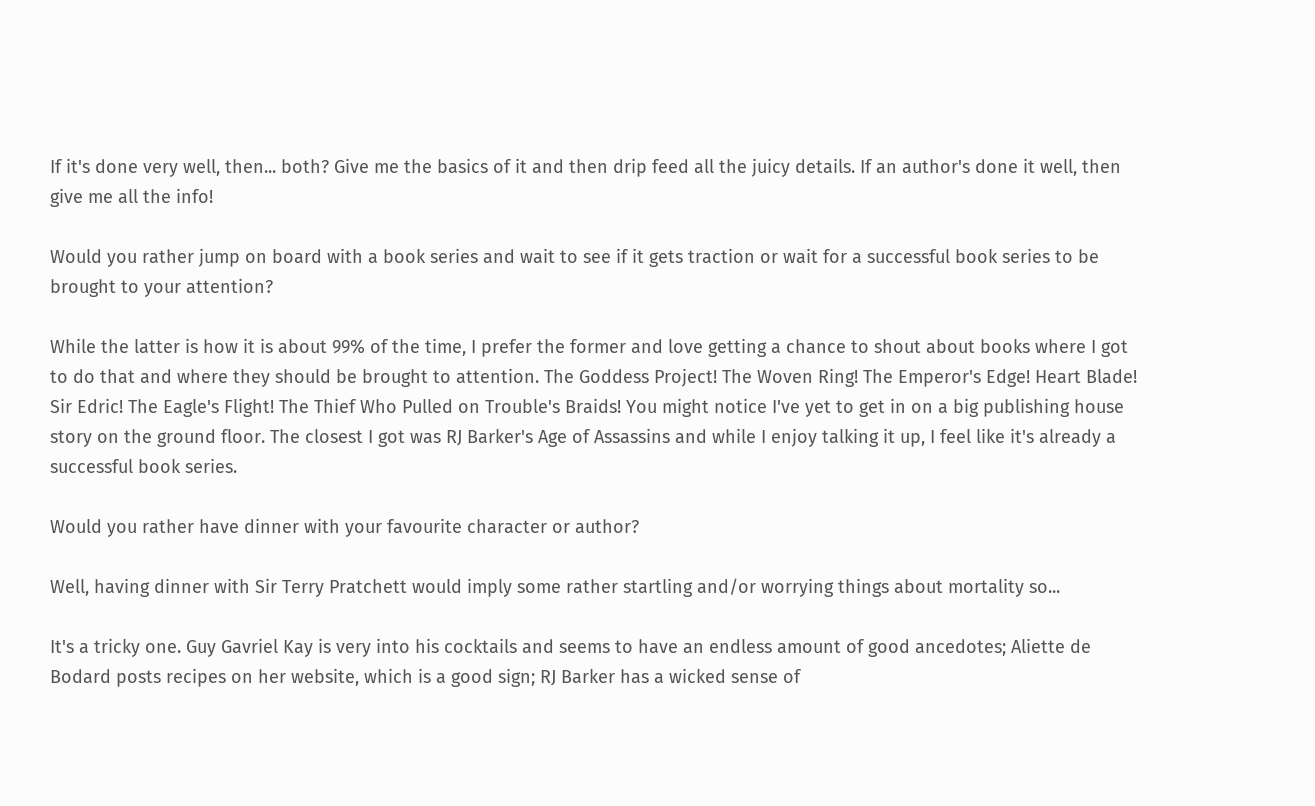If it's done very well, then... both? Give me the basics of it and then drip feed all the juicy details. If an author's done it well, then give me all the info!

Would you rather jump on board with a book series and wait to see if it gets traction or wait for a successful book series to be brought to your attention?

While the latter is how it is about 99% of the time, I prefer the former and love getting a chance to shout about books where I got to do that and where they should be brought to attention. The Goddess Project! The Woven Ring! The Emperor's Edge! Heart Blade! Sir Edric! The Eagle's Flight! The Thief Who Pulled on Trouble's Braids! You might notice I've yet to get in on a big publishing house story on the ground floor. The closest I got was RJ Barker's Age of Assassins and while I enjoy talking it up, I feel like it's already a successful book series.

Would you rather have dinner with your favourite character or author?

Well, having dinner with Sir Terry Pratchett would imply some rather startling and/or worrying things about mortality so...

It's a tricky one. Guy Gavriel Kay is very into his cocktails and seems to have an endless amount of good ancedotes; Aliette de Bodard posts recipes on her website, which is a good sign; RJ Barker has a wicked sense of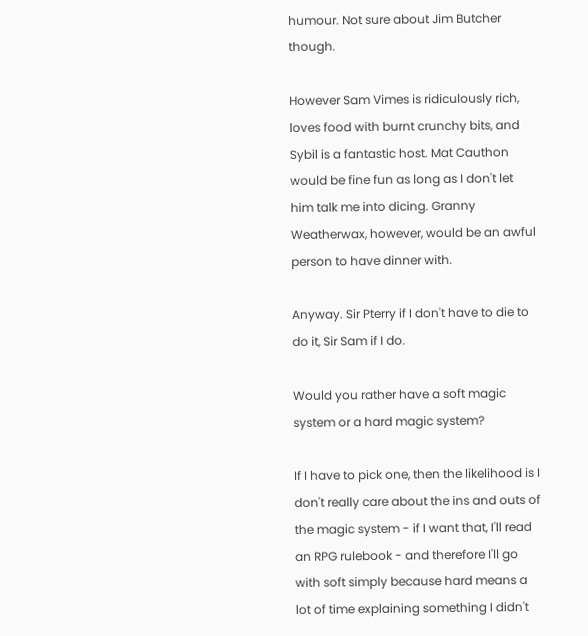humour. Not sure about Jim Butcher though.

However Sam Vimes is ridiculously rich, loves food with burnt crunchy bits, and Sybil is a fantastic host. Mat Cauthon would be fine fun as long as I don't let him talk me into dicing. Granny Weatherwax, however, would be an awful person to have dinner with.

Anyway. Sir Pterry if I don't have to die to do it, Sir Sam if I do.

Would you rather have a soft magic system or a hard magic system?

If I have to pick one, then the likelihood is I don't really care about the ins and outs of the magic system - if I want that, I'll read an RPG rulebook - and therefore I'll go with soft simply because hard means a lot of time explaining something I didn't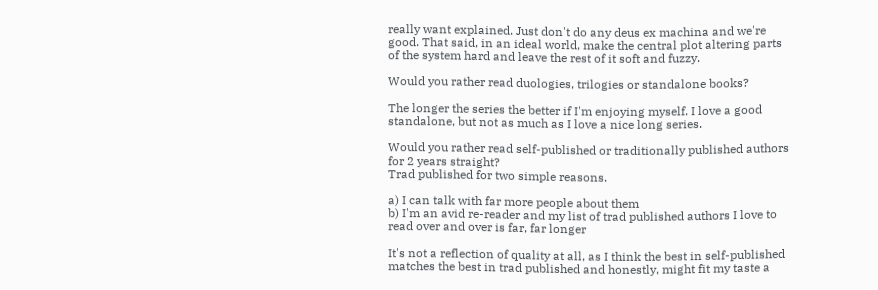really want explained. Just don't do any deus ex machina and we're good. That said, in an ideal world, make the central plot altering parts of the system hard and leave the rest of it soft and fuzzy.

Would you rather read duologies, trilogies or standalone books?

The longer the series the better if I'm enjoying myself. I love a good standalone, but not as much as I love a nice long series.

Would you rather read self-published or traditionally published authors for 2 years straight?
Trad published for two simple reasons.

a) I can talk with far more people about them
b) I'm an avid re-reader and my list of trad published authors I love to read over and over is far, far longer

It's not a reflection of quality at all, as I think the best in self-published matches the best in trad published and honestly, might fit my taste a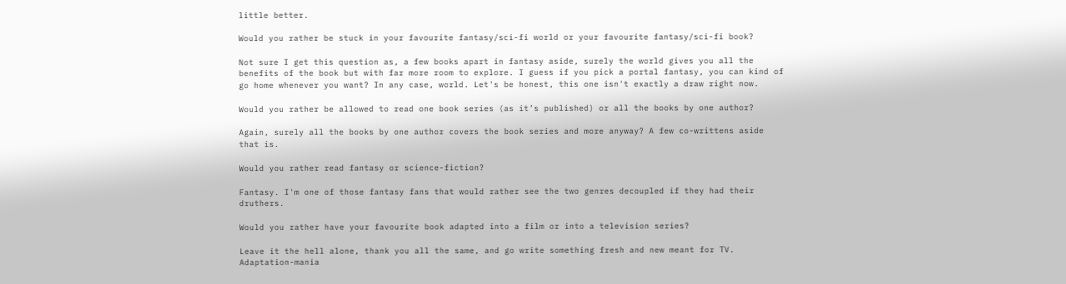little better.

Would you rather be stuck in your favourite fantasy/sci-fi world or your favourite fantasy/sci-fi book?

Not sure I get this question as, a few books apart in fantasy aside, surely the world gives you all the benefits of the book but with far more room to explore. I guess if you pick a portal fantasy, you can kind of go home whenever you want? In any case, world. Let's be honest, this one isn't exactly a draw right now.

Would you rather be allowed to read one book series (as it’s published) or all the books by one author?

Again, surely all the books by one author covers the book series and more anyway? A few co-writtens aside that is.

Would you rather read fantasy or science-fiction?

Fantasy. I'm one of those fantasy fans that would rather see the two genres decoupled if they had their druthers.

Would you rather have your favourite book adapted into a film or into a television series?

Leave it the hell alone, thank you all the same, and go write something fresh and new meant for TV. Adaptation-mania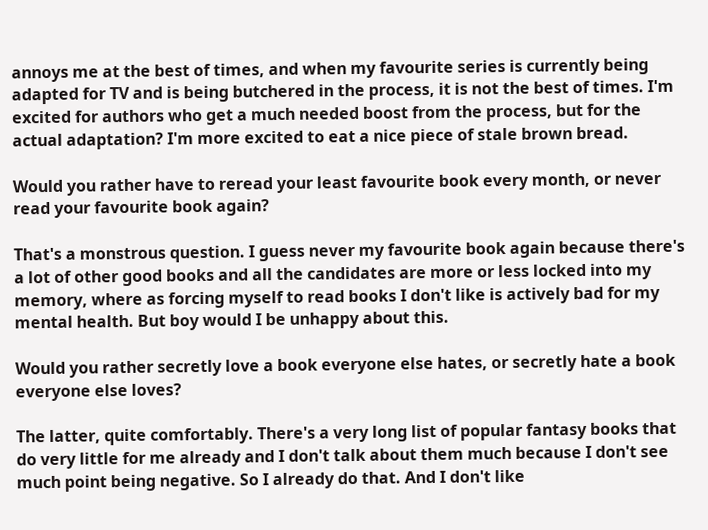annoys me at the best of times, and when my favourite series is currently being adapted for TV and is being butchered in the process, it is not the best of times. I'm excited for authors who get a much needed boost from the process, but for the actual adaptation? I'm more excited to eat a nice piece of stale brown bread.

Would you rather have to reread your least favourite book every month, or never read your favourite book again?

That's a monstrous question. I guess never my favourite book again because there's a lot of other good books and all the candidates are more or less locked into my memory, where as forcing myself to read books I don't like is actively bad for my mental health. But boy would I be unhappy about this.

Would you rather secretly love a book everyone else hates, or secretly hate a book everyone else loves?

The latter, quite comfortably. There's a very long list of popular fantasy books that do very little for me already and I don't talk about them much because I don't see much point being negative. So I already do that. And I don't like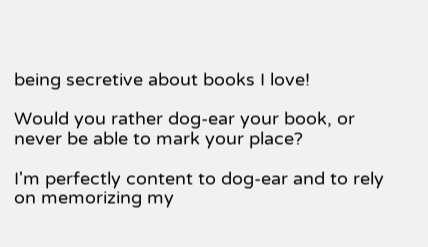being secretive about books I love!

Would you rather dog-ear your book, or never be able to mark your place?

I'm perfectly content to dog-ear and to rely on memorizing my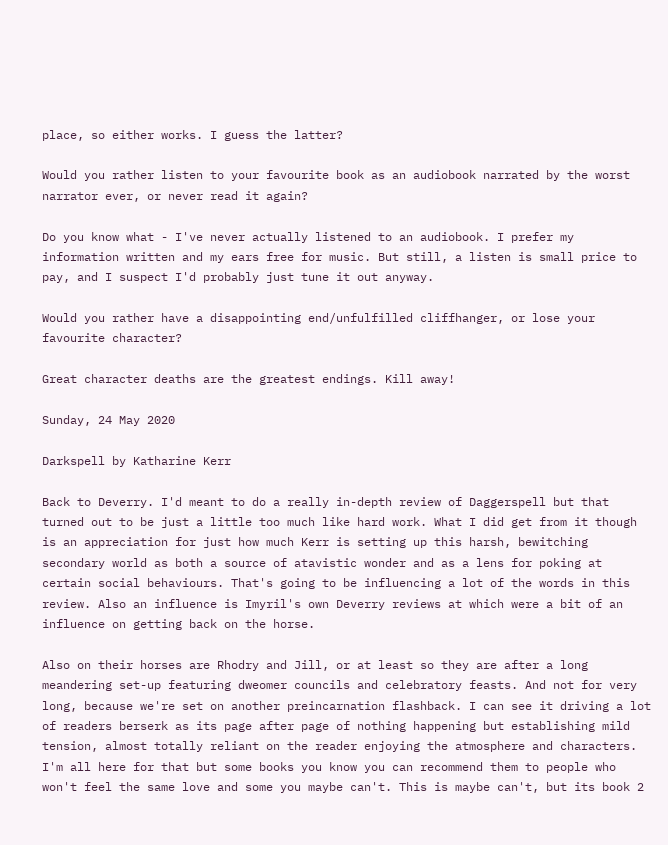place, so either works. I guess the latter?

Would you rather listen to your favourite book as an audiobook narrated by the worst narrator ever, or never read it again?

Do you know what - I've never actually listened to an audiobook. I prefer my information written and my ears free for music. But still, a listen is small price to pay, and I suspect I'd probably just tune it out anyway.

Would you rather have a disappointing end/unfulfilled cliffhanger, or lose your favourite character?

Great character deaths are the greatest endings. Kill away!

Sunday, 24 May 2020

Darkspell by Katharine Kerr

Back to Deverry. I'd meant to do a really in-depth review of Daggerspell but that turned out to be just a little too much like hard work. What I did get from it though is an appreciation for just how much Kerr is setting up this harsh, bewitching secondary world as both a source of atavistic wonder and as a lens for poking at certain social behaviours. That's going to be influencing a lot of the words in this review. Also an influence is Imyril's own Deverry reviews at which were a bit of an influence on getting back on the horse.

Also on their horses are Rhodry and Jill, or at least so they are after a long meandering set-up featuring dweomer councils and celebratory feasts. And not for very long, because we're set on another preincarnation flashback. I can see it driving a lot of readers berserk as its page after page of nothing happening but establishing mild tension, almost totally reliant on the reader enjoying the atmosphere and characters. I'm all here for that but some books you know you can recommend them to people who won't feel the same love and some you maybe can't. This is maybe can't, but its book 2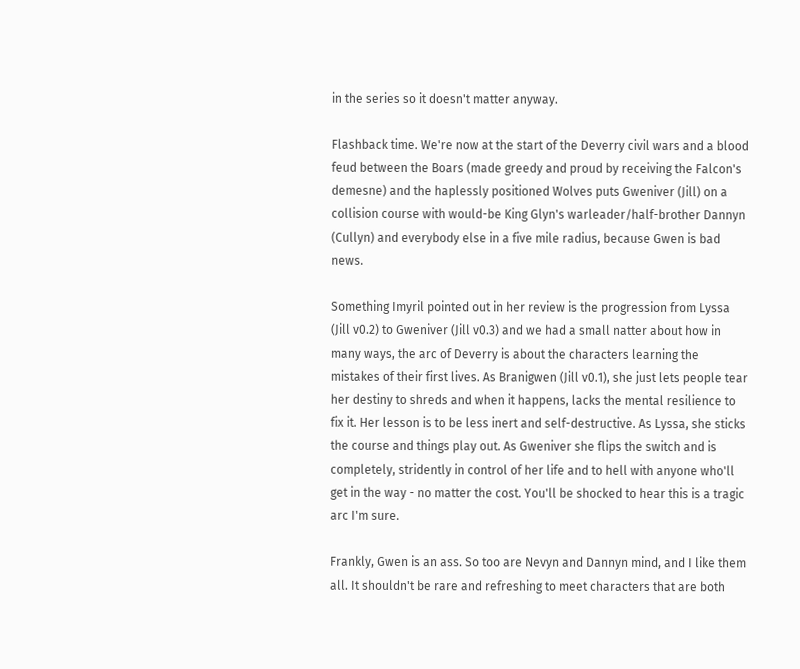in the series so it doesn't matter anyway.

Flashback time. We're now at the start of the Deverry civil wars and a blood feud between the Boars (made greedy and proud by receiving the Falcon's demesne) and the haplessly positioned Wolves puts Gweniver (Jill) on a collision course with would-be King Glyn's warleader/half-brother Dannyn (Cullyn) and everybody else in a five mile radius, because Gwen is bad news.

Something Imyril pointed out in her review is the progression from Lyssa (Jill v0.2) to Gweniver (Jill v0.3) and we had a small natter about how in many ways, the arc of Deverry is about the characters learning the mistakes of their first lives. As Branigwen (Jill v0.1), she just lets people tear her destiny to shreds and when it happens, lacks the mental resilience to fix it. Her lesson is to be less inert and self-destructive. As Lyssa, she sticks the course and things play out. As Gweniver she flips the switch and is completely, stridently in control of her life and to hell with anyone who'll get in the way - no matter the cost. You'll be shocked to hear this is a tragic arc I'm sure.

Frankly, Gwen is an ass. So too are Nevyn and Dannyn mind, and I like them all. It shouldn't be rare and refreshing to meet characters that are both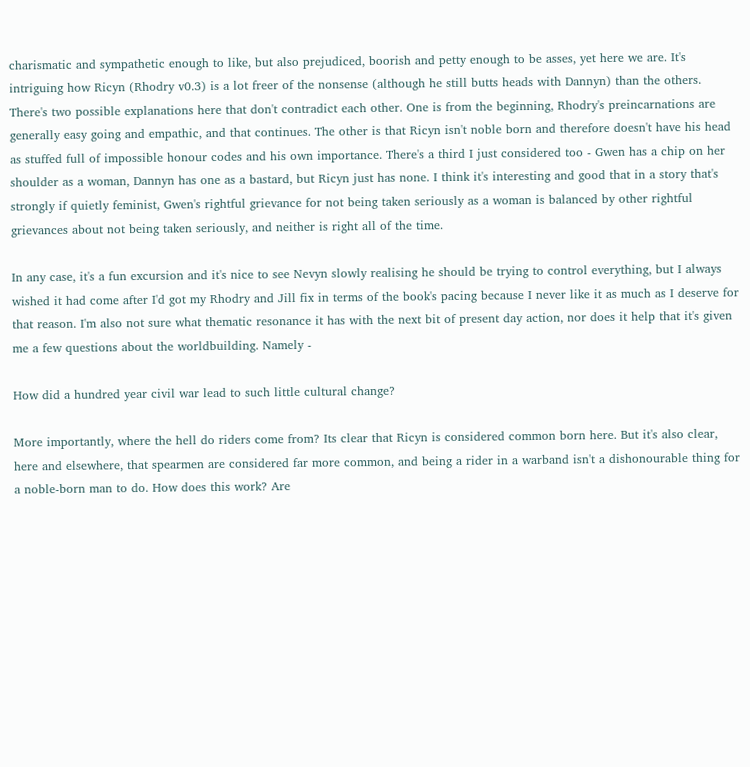charismatic and sympathetic enough to like, but also prejudiced, boorish and petty enough to be asses, yet here we are. It's intriguing how Ricyn (Rhodry v0.3) is a lot freer of the nonsense (although he still butts heads with Dannyn) than the others. There's two possible explanations here that don't contradict each other. One is from the beginning, Rhodry's preincarnations are generally easy going and empathic, and that continues. The other is that Ricyn isn't noble born and therefore doesn't have his head as stuffed full of impossible honour codes and his own importance. There's a third I just considered too - Gwen has a chip on her shoulder as a woman, Dannyn has one as a bastard, but Ricyn just has none. I think it's interesting and good that in a story that's strongly if quietly feminist, Gwen's rightful grievance for not being taken seriously as a woman is balanced by other rightful grievances about not being taken seriously, and neither is right all of the time.

In any case, it's a fun excursion and it's nice to see Nevyn slowly realising he should be trying to control everything, but I always wished it had come after I'd got my Rhodry and Jill fix in terms of the book's pacing because I never like it as much as I deserve for that reason. I'm also not sure what thematic resonance it has with the next bit of present day action, nor does it help that it's given me a few questions about the worldbuilding. Namely -

How did a hundred year civil war lead to such little cultural change?

More importantly, where the hell do riders come from? Its clear that Ricyn is considered common born here. But it's also clear, here and elsewhere, that spearmen are considered far more common, and being a rider in a warband isn't a dishonourable thing for a noble-born man to do. How does this work? Are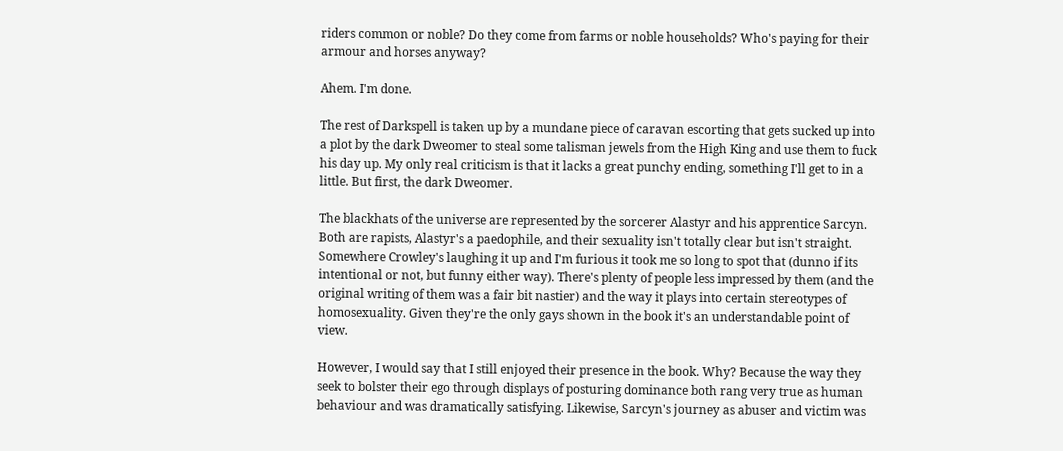riders common or noble? Do they come from farms or noble households? Who's paying for their armour and horses anyway?

Ahem. I'm done.

The rest of Darkspell is taken up by a mundane piece of caravan escorting that gets sucked up into a plot by the dark Dweomer to steal some talisman jewels from the High King and use them to fuck his day up. My only real criticism is that it lacks a great punchy ending, something I'll get to in a little. But first, the dark Dweomer.

The blackhats of the universe are represented by the sorcerer Alastyr and his apprentice Sarcyn. Both are rapists, Alastyr's a paedophile, and their sexuality isn't totally clear but isn't straight. Somewhere Crowley's laughing it up and I'm furious it took me so long to spot that (dunno if its intentional or not, but funny either way). There's plenty of people less impressed by them (and the original writing of them was a fair bit nastier) and the way it plays into certain stereotypes of homosexuality. Given they're the only gays shown in the book it's an understandable point of view.

However, I would say that I still enjoyed their presence in the book. Why? Because the way they seek to bolster their ego through displays of posturing dominance both rang very true as human behaviour and was dramatically satisfying. Likewise, Sarcyn's journey as abuser and victim was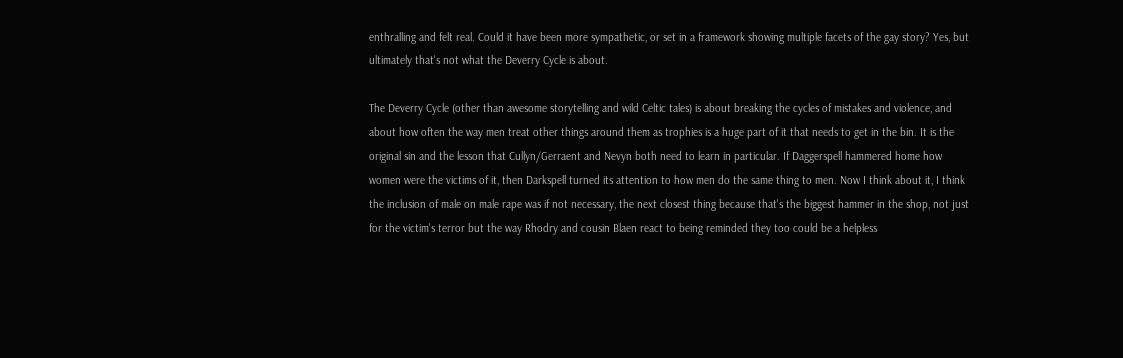enthralling and felt real. Could it have been more sympathetic, or set in a framework showing multiple facets of the gay story? Yes, but ultimately that's not what the Deverry Cycle is about.

The Deverry Cycle (other than awesome storytelling and wild Celtic tales) is about breaking the cycles of mistakes and violence, and about how often the way men treat other things around them as trophies is a huge part of it that needs to get in the bin. It is the original sin and the lesson that Cullyn/Gerraent and Nevyn both need to learn in particular. If Daggerspell hammered home how women were the victims of it, then Darkspell turned its attention to how men do the same thing to men. Now I think about it, I think the inclusion of male on male rape was if not necessary, the next closest thing because that's the biggest hammer in the shop, not just for the victim's terror but the way Rhodry and cousin Blaen react to being reminded they too could be a helpless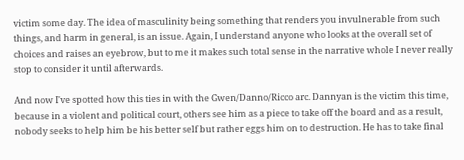victim some day. The idea of masculinity being something that renders you invulnerable from such things, and harm in general, is an issue. Again, I understand anyone who looks at the overall set of choices and raises an eyebrow, but to me it makes such total sense in the narrative whole I never really stop to consider it until afterwards.

And now I've spotted how this ties in with the Gwen/Danno/Ricco arc. Dannyan is the victim this time, because in a violent and political court, others see him as a piece to take off the board and as a result, nobody seeks to help him be his better self but rather eggs him on to destruction. He has to take final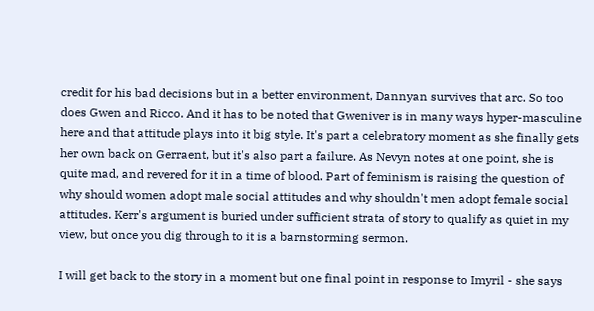credit for his bad decisions but in a better environment, Dannyan survives that arc. So too does Gwen and Ricco. And it has to be noted that Gweniver is in many ways hyper-masculine here and that attitude plays into it big style. It's part a celebratory moment as she finally gets her own back on Gerraent, but it's also part a failure. As Nevyn notes at one point, she is quite mad, and revered for it in a time of blood. Part of feminism is raising the question of why should women adopt male social attitudes and why shouldn't men adopt female social attitudes. Kerr's argument is buried under sufficient strata of story to qualify as quiet in my view, but once you dig through to it is a barnstorming sermon.

I will get back to the story in a moment but one final point in response to Imyril - she says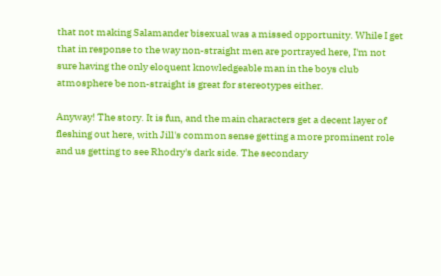that not making Salamander bisexual was a missed opportunity. While I get that in response to the way non-straight men are portrayed here, I'm not sure having the only eloquent knowledgeable man in the boys club atmosphere be non-straight is great for stereotypes either.

Anyway! The story. It is fun, and the main characters get a decent layer of fleshing out here, with Jill's common sense getting a more prominent role and us getting to see Rhodry's dark side. The secondary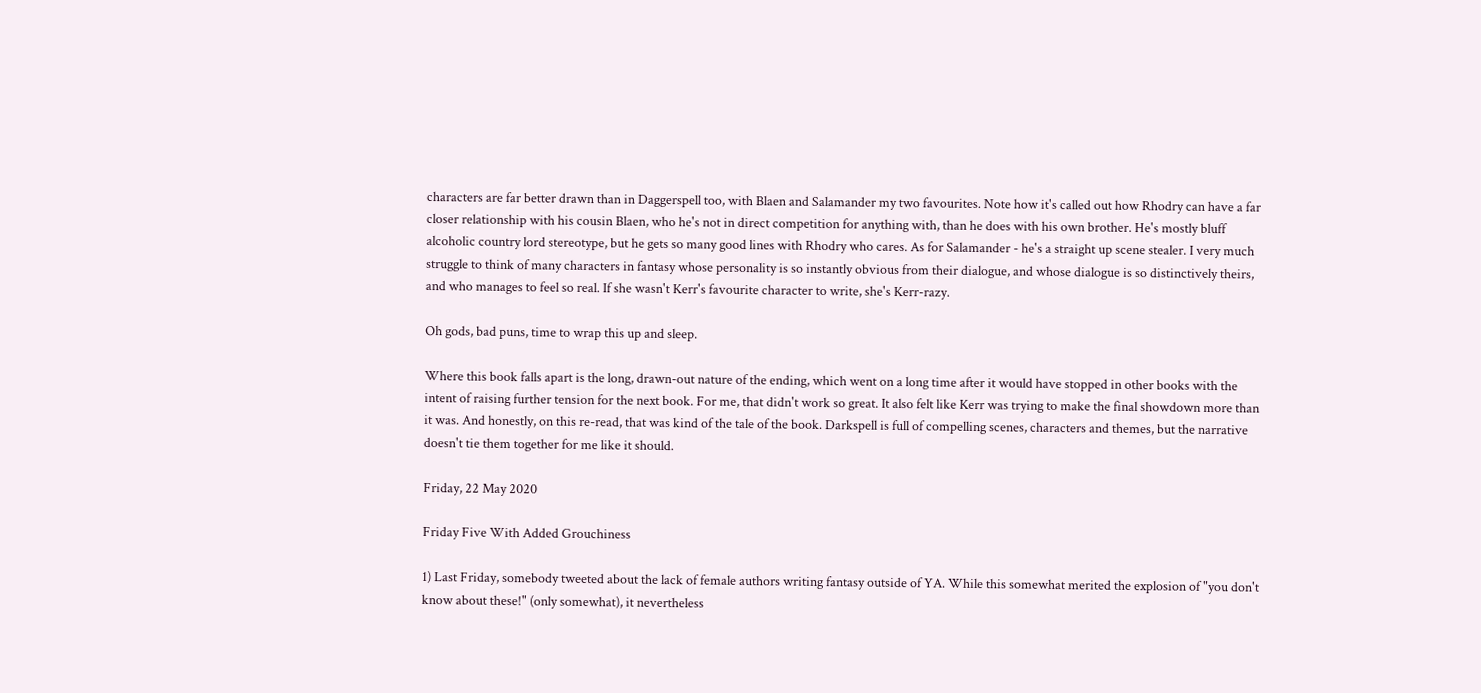characters are far better drawn than in Daggerspell too, with Blaen and Salamander my two favourites. Note how it's called out how Rhodry can have a far closer relationship with his cousin Blaen, who he's not in direct competition for anything with, than he does with his own brother. He's mostly bluff alcoholic country lord stereotype, but he gets so many good lines with Rhodry who cares. As for Salamander - he's a straight up scene stealer. I very much struggle to think of many characters in fantasy whose personality is so instantly obvious from their dialogue, and whose dialogue is so distinctively theirs, and who manages to feel so real. If she wasn't Kerr's favourite character to write, she's Kerr-razy.

Oh gods, bad puns, time to wrap this up and sleep.

Where this book falls apart is the long, drawn-out nature of the ending, which went on a long time after it would have stopped in other books with the intent of raising further tension for the next book. For me, that didn't work so great. It also felt like Kerr was trying to make the final showdown more than it was. And honestly, on this re-read, that was kind of the tale of the book. Darkspell is full of compelling scenes, characters and themes, but the narrative doesn't tie them together for me like it should.

Friday, 22 May 2020

Friday Five With Added Grouchiness

1) Last Friday, somebody tweeted about the lack of female authors writing fantasy outside of YA. While this somewhat merited the explosion of "you don't know about these!" (only somewhat), it nevertheless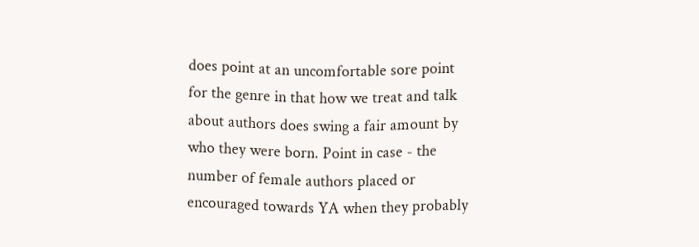does point at an uncomfortable sore point for the genre in that how we treat and talk about authors does swing a fair amount by who they were born. Point in case - the number of female authors placed or encouraged towards YA when they probably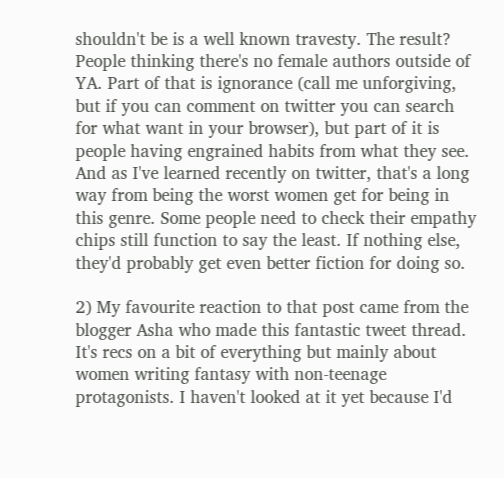shouldn't be is a well known travesty. The result? People thinking there's no female authors outside of YA. Part of that is ignorance (call me unforgiving, but if you can comment on twitter you can search for what want in your browser), but part of it is people having engrained habits from what they see. And as I've learned recently on twitter, that's a long way from being the worst women get for being in this genre. Some people need to check their empathy chips still function to say the least. If nothing else, they'd probably get even better fiction for doing so.

2) My favourite reaction to that post came from the blogger Asha who made this fantastic tweet thread. It's recs on a bit of everything but mainly about women writing fantasy with non-teenage protagonists. I haven't looked at it yet because I'd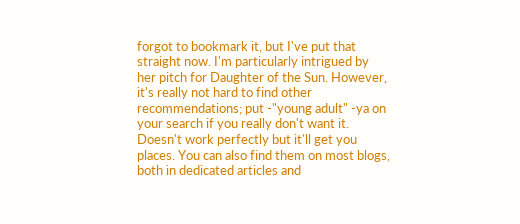forgot to bookmark it, but I've put that straight now. I'm particularly intrigued by her pitch for Daughter of the Sun. However, it's really not hard to find other recommendations; put -"young adult" -ya on your search if you really don't want it. Doesn't work perfectly but it'll get you places. You can also find them on most blogs, both in dedicated articles and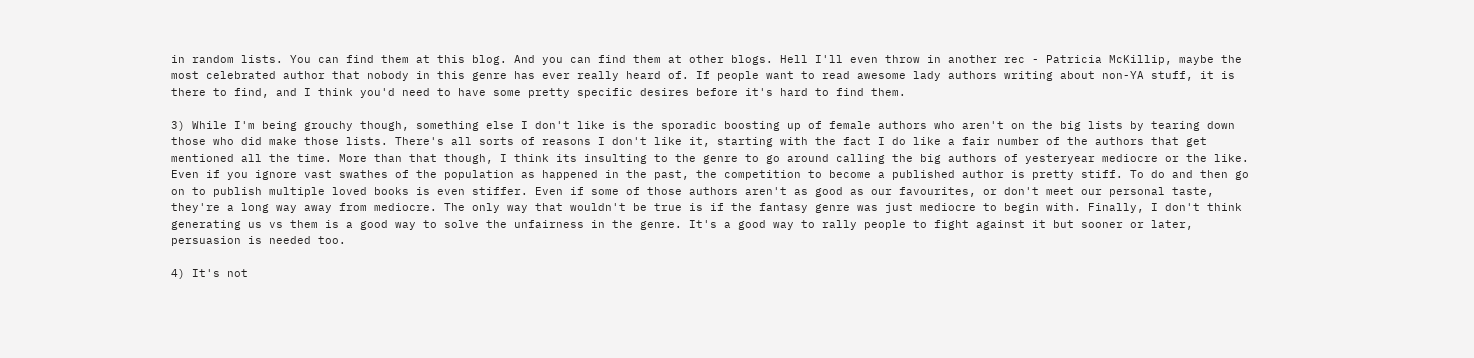in random lists. You can find them at this blog. And you can find them at other blogs. Hell I'll even throw in another rec - Patricia McKillip, maybe the most celebrated author that nobody in this genre has ever really heard of. If people want to read awesome lady authors writing about non-YA stuff, it is there to find, and I think you'd need to have some pretty specific desires before it's hard to find them.

3) While I'm being grouchy though, something else I don't like is the sporadic boosting up of female authors who aren't on the big lists by tearing down those who did make those lists. There's all sorts of reasons I don't like it, starting with the fact I do like a fair number of the authors that get mentioned all the time. More than that though, I think its insulting to the genre to go around calling the big authors of yesteryear mediocre or the like. Even if you ignore vast swathes of the population as happened in the past, the competition to become a published author is pretty stiff. To do and then go on to publish multiple loved books is even stiffer. Even if some of those authors aren't as good as our favourites, or don't meet our personal taste, they're a long way away from mediocre. The only way that wouldn't be true is if the fantasy genre was just mediocre to begin with. Finally, I don't think generating us vs them is a good way to solve the unfairness in the genre. It's a good way to rally people to fight against it but sooner or later, persuasion is needed too.

4) It's not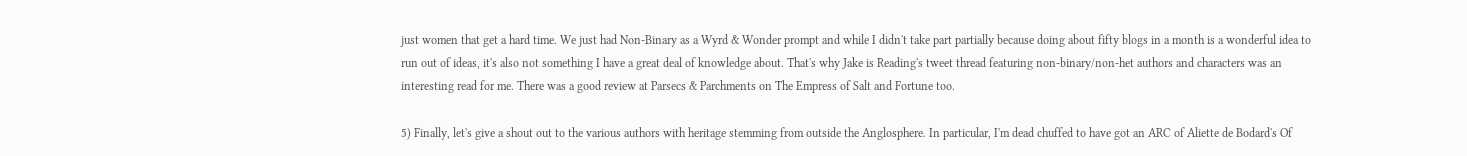just women that get a hard time. We just had Non-Binary as a Wyrd & Wonder prompt and while I didn't take part partially because doing about fifty blogs in a month is a wonderful idea to run out of ideas, it's also not something I have a great deal of knowledge about. That's why Jake is Reading's tweet thread featuring non-binary/non-het authors and characters was an interesting read for me. There was a good review at Parsecs & Parchments on The Empress of Salt and Fortune too.

5) Finally, let's give a shout out to the various authors with heritage stemming from outside the Anglosphere. In particular, I'm dead chuffed to have got an ARC of Aliette de Bodard's Of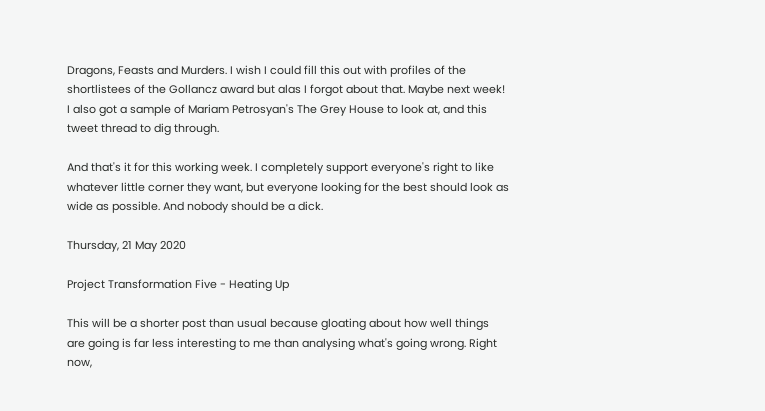Dragons, Feasts and Murders. I wish I could fill this out with profiles of the shortlistees of the Gollancz award but alas I forgot about that. Maybe next week! I also got a sample of Mariam Petrosyan's The Grey House to look at, and this tweet thread to dig through.

And that's it for this working week. I completely support everyone's right to like whatever little corner they want, but everyone looking for the best should look as wide as possible. And nobody should be a dick.

Thursday, 21 May 2020

Project Transformation Five - Heating Up

This will be a shorter post than usual because gloating about how well things are going is far less interesting to me than analysing what's going wrong. Right now,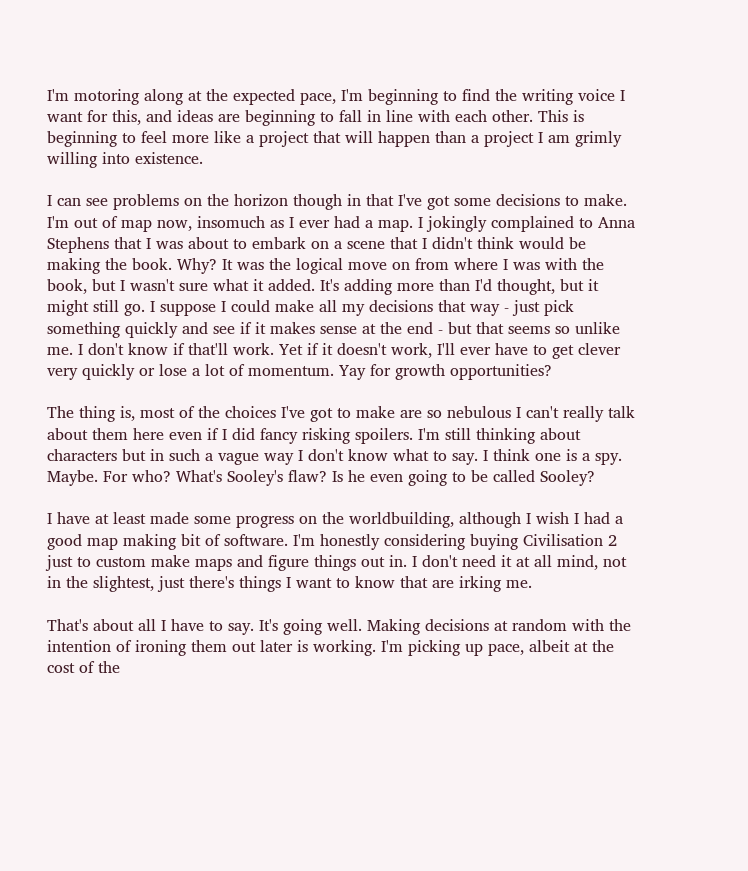I'm motoring along at the expected pace, I'm beginning to find the writing voice I want for this, and ideas are beginning to fall in line with each other. This is beginning to feel more like a project that will happen than a project I am grimly willing into existence.

I can see problems on the horizon though in that I've got some decisions to make. I'm out of map now, insomuch as I ever had a map. I jokingly complained to Anna Stephens that I was about to embark on a scene that I didn't think would be making the book. Why? It was the logical move on from where I was with the book, but I wasn't sure what it added. It's adding more than I'd thought, but it might still go. I suppose I could make all my decisions that way - just pick something quickly and see if it makes sense at the end - but that seems so unlike me. I don't know if that'll work. Yet if it doesn't work, I'll ever have to get clever very quickly or lose a lot of momentum. Yay for growth opportunities?

The thing is, most of the choices I've got to make are so nebulous I can't really talk about them here even if I did fancy risking spoilers. I'm still thinking about characters but in such a vague way I don't know what to say. I think one is a spy. Maybe. For who? What's Sooley's flaw? Is he even going to be called Sooley?

I have at least made some progress on the worldbuilding, although I wish I had a good map making bit of software. I'm honestly considering buying Civilisation 2 just to custom make maps and figure things out in. I don't need it at all mind, not in the slightest, just there's things I want to know that are irking me.

That's about all I have to say. It's going well. Making decisions at random with the intention of ironing them out later is working. I'm picking up pace, albeit at the cost of the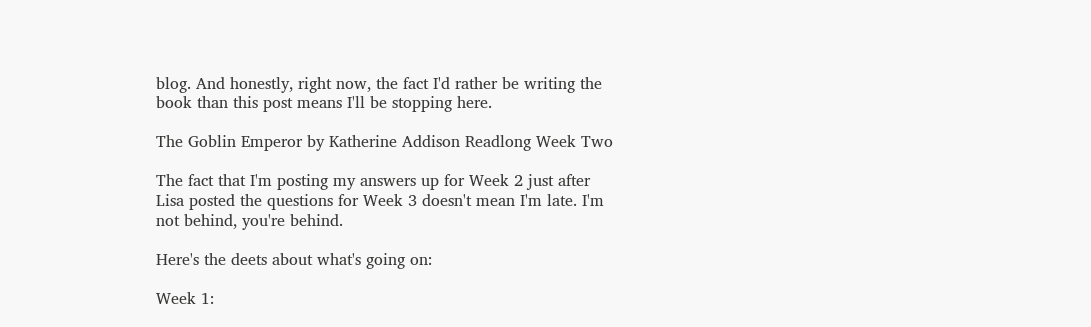blog. And honestly, right now, the fact I'd rather be writing the book than this post means I'll be stopping here.

The Goblin Emperor by Katherine Addison Readlong Week Two

The fact that I'm posting my answers up for Week 2 just after Lisa posted the questions for Week 3 doesn't mean I'm late. I'm not behind, you're behind.

Here's the deets about what's going on:

Week 1: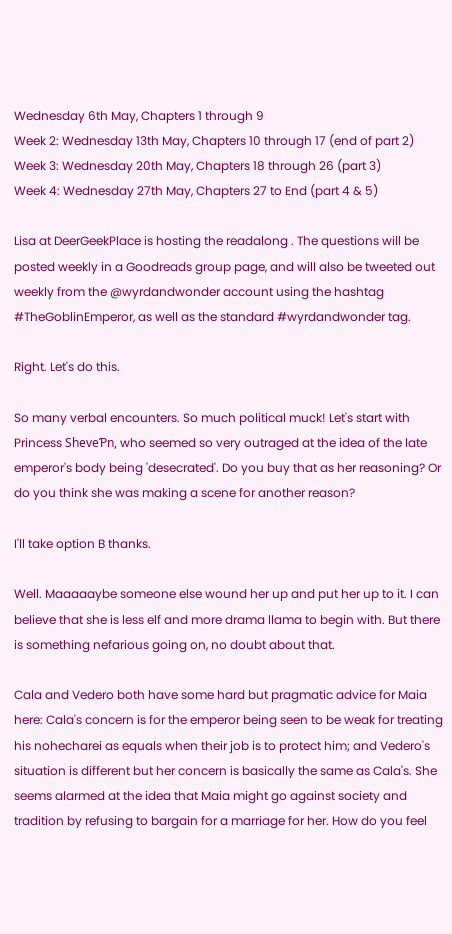Wednesday 6th May, Chapters 1 through 9
Week 2: Wednesday 13th May, Chapters 10 through 17 (end of part 2)
Week 3: Wednesday 20th May, Chapters 18 through 26 (part 3)
Week 4: Wednesday 27th May, Chapters 27 to End (part 4 & 5)

Lisa at DeerGeekPlace is hosting the readalong . The questions will be posted weekly in a Goodreads group page, and will also be tweeted out weekly from the @wyrdandwonder account using the hashtag #TheGoblinEmperor, as well as the standard #wyrdandwonder tag.

Right. Let's do this.

So many verbal encounters. So much political muck! Let's start with Princess SheveƤn, who seemed so very outraged at the idea of the late emperor's body being 'desecrated'. Do you buy that as her reasoning? Or do you think she was making a scene for another reason?

I'll take option B thanks.

Well. Maaaaaybe someone else wound her up and put her up to it. I can believe that she is less elf and more drama llama to begin with. But there is something nefarious going on, no doubt about that.

Cala and Vedero both have some hard but pragmatic advice for Maia here: Cala's concern is for the emperor being seen to be weak for treating his nohecharei as equals when their job is to protect him; and Vedero's situation is different but her concern is basically the same as Cala's. She seems alarmed at the idea that Maia might go against society and tradition by refusing to bargain for a marriage for her. How do you feel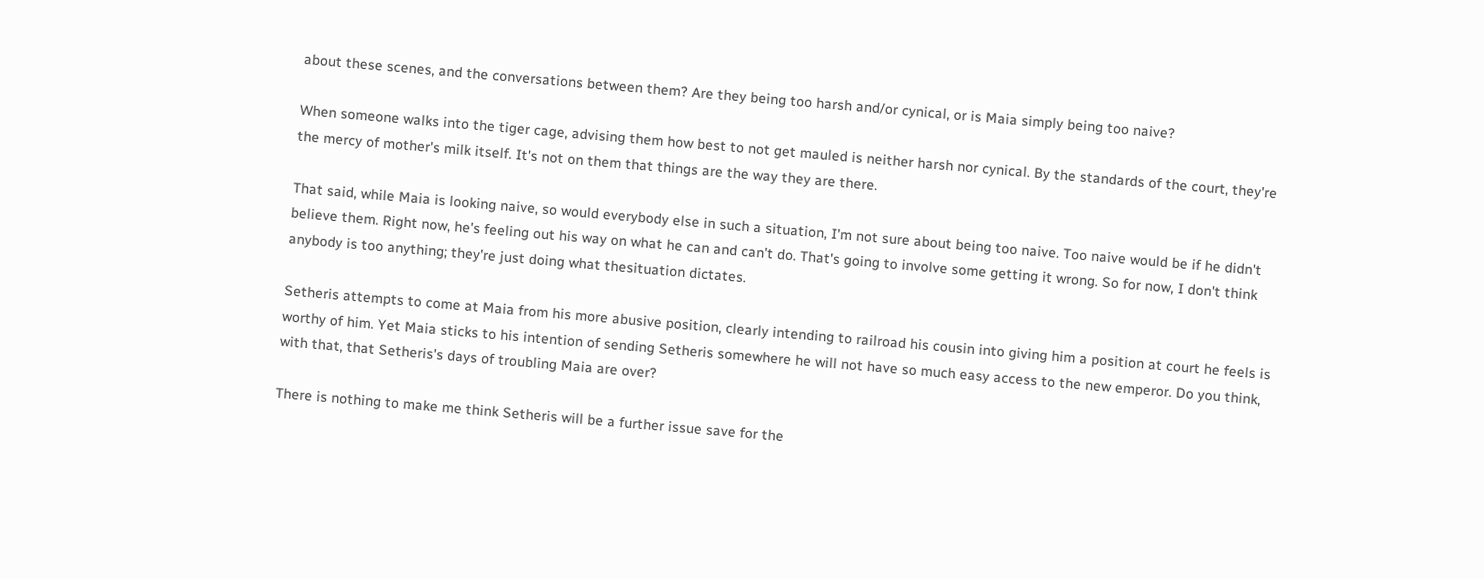about these scenes, and the conversations between them? Are they being too harsh and/or cynical, or is Maia simply being too naive?

When someone walks into the tiger cage, advising them how best to not get mauled is neither harsh nor cynical. By the standards of the court, they're the mercy of mother's milk itself. It's not on them that things are the way they are there.

That said, while Maia is looking naive, so would everybody else in such a situation, I'm not sure about being too naive. Too naive would be if he didn't believe them. Right now, he's feeling out his way on what he can and can't do. That's going to involve some getting it wrong. So for now, I don't think anybody is too anything; they're just doing what thesituation dictates.

Setheris attempts to come at Maia from his more abusive position, clearly intending to railroad his cousin into giving him a position at court he feels is worthy of him. Yet Maia sticks to his intention of sending Setheris somewhere he will not have so much easy access to the new emperor. Do you think, with that, that Setheris's days of troubling Maia are over?

There is nothing to make me think Setheris will be a further issue save for the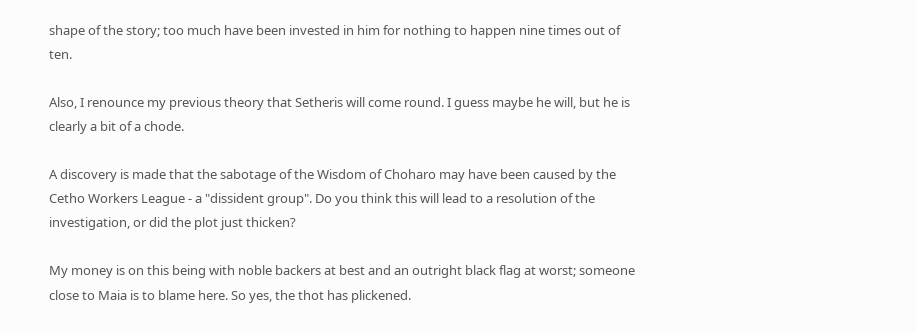shape of the story; too much have been invested in him for nothing to happen nine times out of ten.

Also, I renounce my previous theory that Setheris will come round. I guess maybe he will, but he is clearly a bit of a chode.

A discovery is made that the sabotage of the Wisdom of Choharo may have been caused by the Cetho Workers League - a "dissident group". Do you think this will lead to a resolution of the investigation, or did the plot just thicken?

My money is on this being with noble backers at best and an outright black flag at worst; someone close to Maia is to blame here. So yes, the thot has plickened.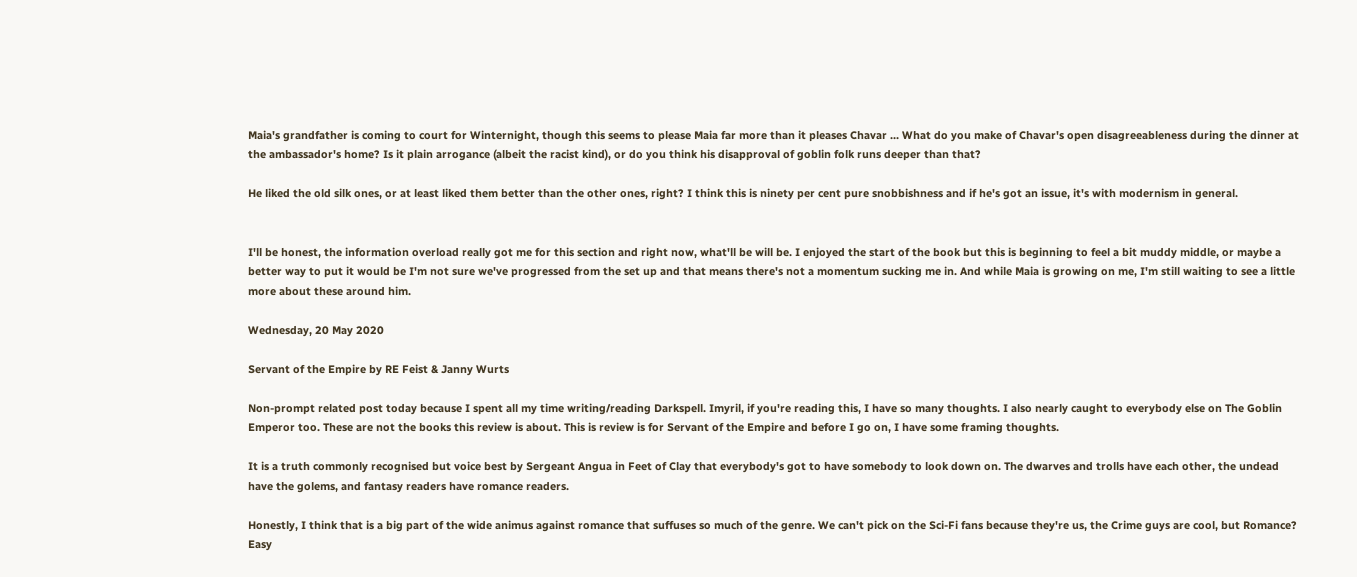Maia's grandfather is coming to court for Winternight, though this seems to please Maia far more than it pleases Chavar ... What do you make of Chavar's open disagreeableness during the dinner at the ambassador's home? Is it plain arrogance (albeit the racist kind), or do you think his disapproval of goblin folk runs deeper than that?

He liked the old silk ones, or at least liked them better than the other ones, right? I think this is ninety per cent pure snobbishness and if he's got an issue, it's with modernism in general.


I'll be honest, the information overload really got me for this section and right now, what'll be will be. I enjoyed the start of the book but this is beginning to feel a bit muddy middle, or maybe a better way to put it would be I'm not sure we've progressed from the set up and that means there's not a momentum sucking me in. And while Maia is growing on me, I'm still waiting to see a little more about these around him.

Wednesday, 20 May 2020

Servant of the Empire by RE Feist & Janny Wurts

Non-prompt related post today because I spent all my time writing/reading Darkspell. Imyril, if you're reading this, I have so many thoughts. I also nearly caught to everybody else on The Goblin Emperor too. These are not the books this review is about. This is review is for Servant of the Empire and before I go on, I have some framing thoughts.

It is a truth commonly recognised but voice best by Sergeant Angua in Feet of Clay that everybody's got to have somebody to look down on. The dwarves and trolls have each other, the undead have the golems, and fantasy readers have romance readers.

Honestly, I think that is a big part of the wide animus against romance that suffuses so much of the genre. We can't pick on the Sci-Fi fans because they're us, the Crime guys are cool, but Romance? Easy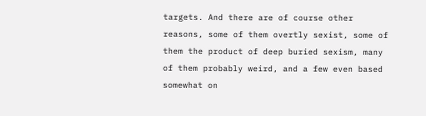targets. And there are of course other reasons, some of them overtly sexist, some of them the product of deep buried sexism, many of them probably weird, and a few even based somewhat on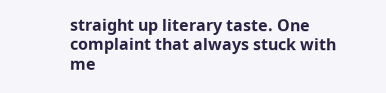straight up literary taste. One complaint that always stuck with me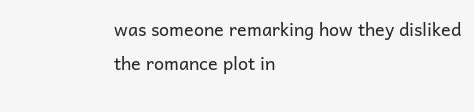was someone remarking how they disliked the romance plot in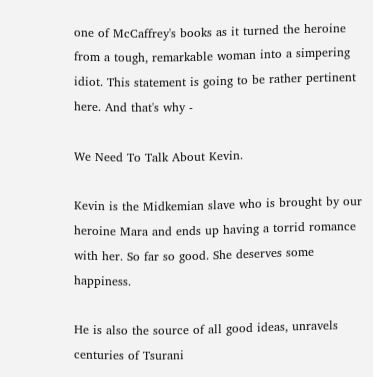one of McCaffrey's books as it turned the heroine from a tough, remarkable woman into a simpering idiot. This statement is going to be rather pertinent here. And that's why -

We Need To Talk About Kevin.

Kevin is the Midkemian slave who is brought by our heroine Mara and ends up having a torrid romance with her. So far so good. She deserves some happiness.

He is also the source of all good ideas, unravels centuries of Tsurani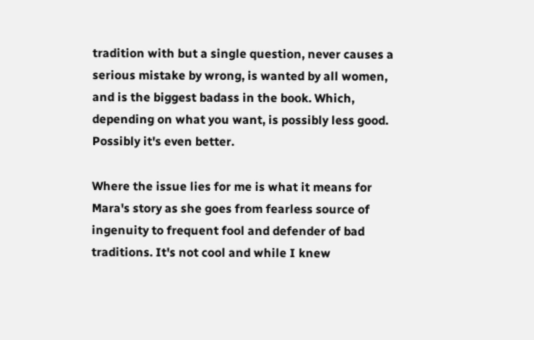tradition with but a single question, never causes a serious mistake by wrong, is wanted by all women, and is the biggest badass in the book. Which, depending on what you want, is possibly less good. Possibly it's even better.

Where the issue lies for me is what it means for Mara's story as she goes from fearless source of ingenuity to frequent fool and defender of bad traditions. It's not cool and while I knew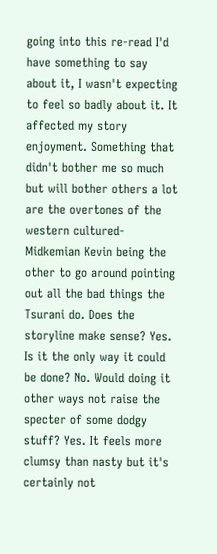going into this re-read I'd have something to say about it, I wasn't expecting to feel so badly about it. It affected my story enjoyment. Something that didn't bother me so much but will bother others a lot are the overtones of the western cultured-Midkemian Kevin being the other to go around pointing out all the bad things the Tsurani do. Does the storyline make sense? Yes. Is it the only way it could be done? No. Would doing it other ways not raise the specter of some dodgy stuff? Yes. It feels more clumsy than nasty but it's certainly not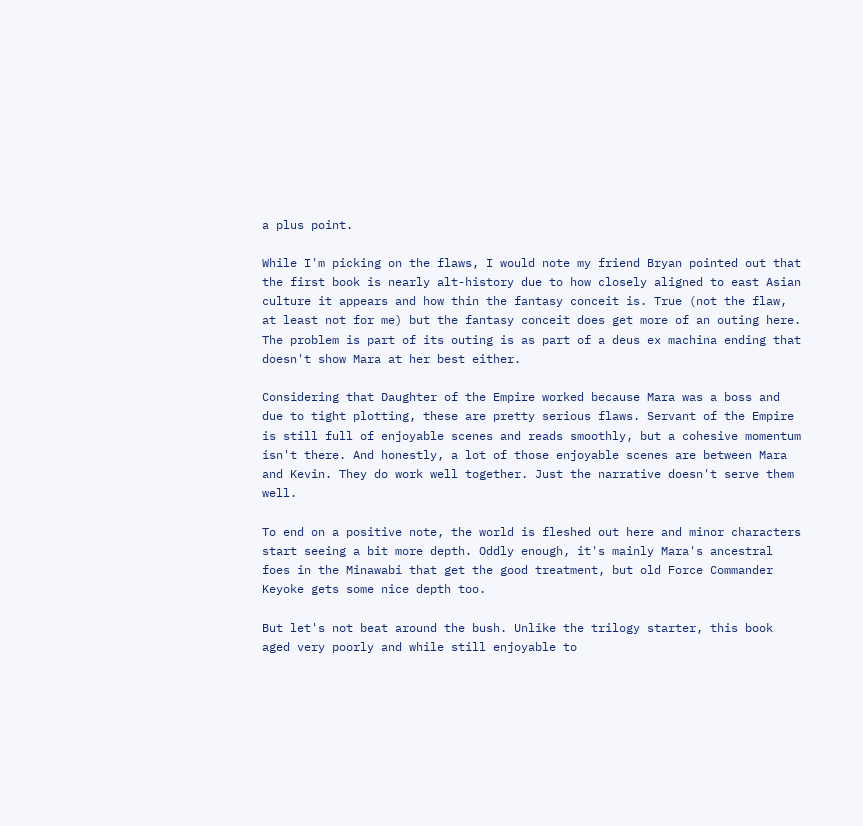a plus point.

While I'm picking on the flaws, I would note my friend Bryan pointed out that the first book is nearly alt-history due to how closely aligned to east Asian culture it appears and how thin the fantasy conceit is. True (not the flaw, at least not for me) but the fantasy conceit does get more of an outing here. The problem is part of its outing is as part of a deus ex machina ending that doesn't show Mara at her best either.

Considering that Daughter of the Empire worked because Mara was a boss and due to tight plotting, these are pretty serious flaws. Servant of the Empire is still full of enjoyable scenes and reads smoothly, but a cohesive momentum isn't there. And honestly, a lot of those enjoyable scenes are between Mara and Kevin. They do work well together. Just the narrative doesn't serve them well.

To end on a positive note, the world is fleshed out here and minor characters start seeing a bit more depth. Oddly enough, it's mainly Mara's ancestral foes in the Minawabi that get the good treatment, but old Force Commander Keyoke gets some nice depth too.

But let's not beat around the bush. Unlike the trilogy starter, this book aged very poorly and while still enjoyable to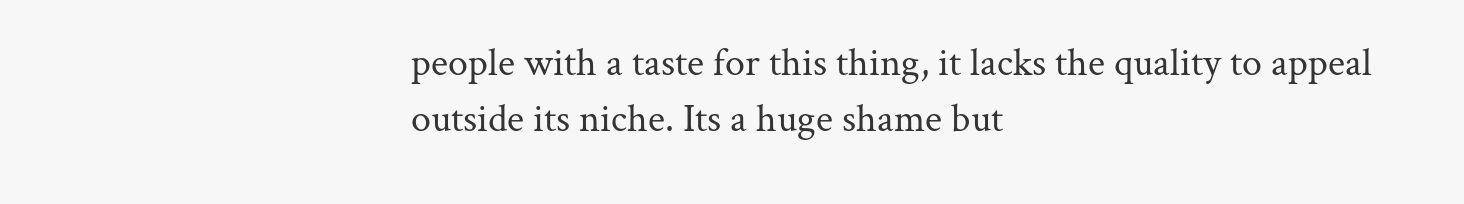people with a taste for this thing, it lacks the quality to appeal outside its niche. Its a huge shame but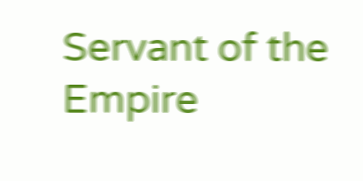Servant of the Empire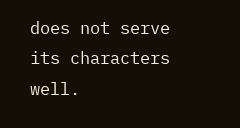does not serve its characters well.